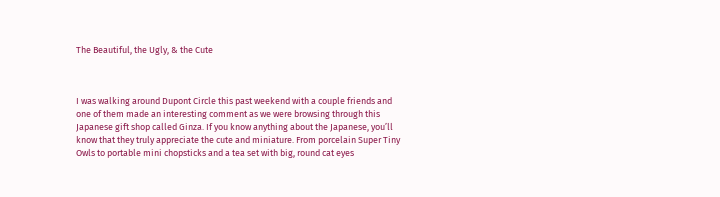The Beautiful, the Ugly, & the Cute



I was walking around Dupont Circle this past weekend with a couple friends and one of them made an interesting comment as we were browsing through this Japanese gift shop called Ginza. If you know anything about the Japanese, you’ll know that they truly appreciate the cute and miniature. From porcelain Super Tiny Owls to portable mini chopsticks and a tea set with big, round cat eyes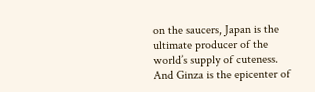on the saucers, Japan is the ultimate producer of the world’s supply of cuteness. And Ginza is the epicenter of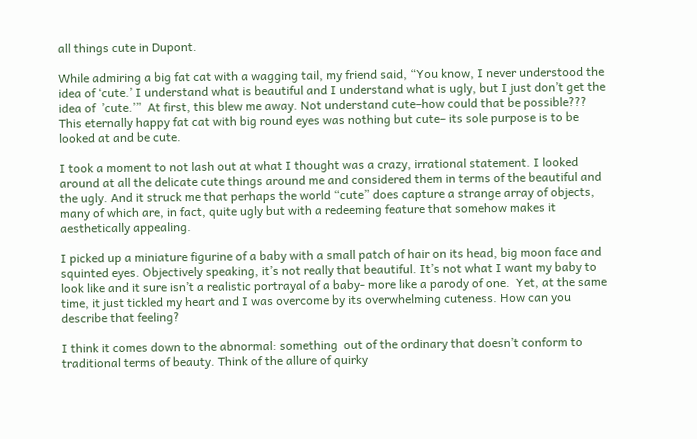all things cute in Dupont.

While admiring a big fat cat with a wagging tail, my friend said, “You know, I never understood the idea of ‘cute.’ I understand what is beautiful and I understand what is ugly, but I just don’t get the idea of  ’cute.’”  At first, this blew me away. Not understand cute–how could that be possible??? This eternally happy fat cat with big round eyes was nothing but cute– its sole purpose is to be looked at and be cute.

I took a moment to not lash out at what I thought was a crazy, irrational statement. I looked around at all the delicate cute things around me and considered them in terms of the beautiful and the ugly. And it struck me that perhaps the world “cute” does capture a strange array of objects, many of which are, in fact, quite ugly but with a redeeming feature that somehow makes it aesthetically appealing.

I picked up a miniature figurine of a baby with a small patch of hair on its head, big moon face and squinted eyes. Objectively speaking, it’s not really that beautiful. It’s not what I want my baby to look like and it sure isn’t a realistic portrayal of a baby- more like a parody of one.  Yet, at the same time, it just tickled my heart and I was overcome by its overwhelming cuteness. How can you describe that feeling?

I think it comes down to the abnormal: something  out of the ordinary that doesn’t conform to traditional terms of beauty. Think of the allure of quirky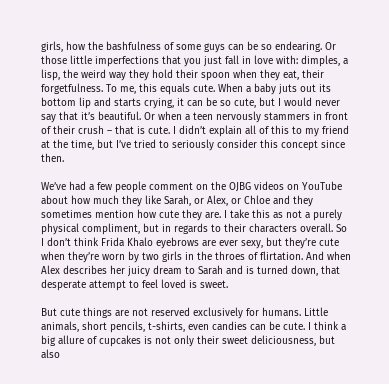girls, how the bashfulness of some guys can be so endearing. Or those little imperfections that you just fall in love with: dimples, a lisp, the weird way they hold their spoon when they eat, their forgetfulness. To me, this equals cute. When a baby juts out its bottom lip and starts crying, it can be so cute, but I would never say that it’s beautiful. Or when a teen nervously stammers in front of their crush – that is cute. I didn’t explain all of this to my friend at the time, but I’ve tried to seriously consider this concept since then.

We’ve had a few people comment on the OJBG videos on YouTube about how much they like Sarah, or Alex, or Chloe and they sometimes mention how cute they are. I take this as not a purely physical compliment, but in regards to their characters overall. So I don’t think Frida Khalo eyebrows are ever sexy, but they’re cute when they’re worn by two girls in the throes of flirtation. And when Alex describes her juicy dream to Sarah and is turned down, that desperate attempt to feel loved is sweet.

But cute things are not reserved exclusively for humans. Little animals, short pencils, t-shirts, even candies can be cute. I think a big allure of cupcakes is not only their sweet deliciousness, but also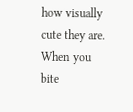how visually cute they are. When you bite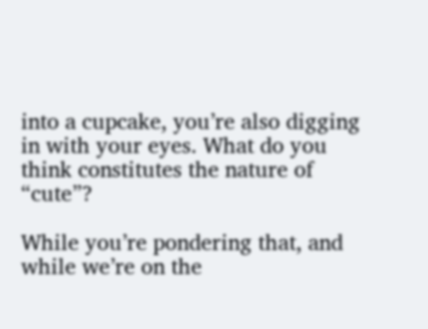into a cupcake, you’re also digging in with your eyes. What do you think constitutes the nature of “cute”?

While you’re pondering that, and while we’re on the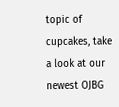topic of cupcakes, take a look at our newest OJBG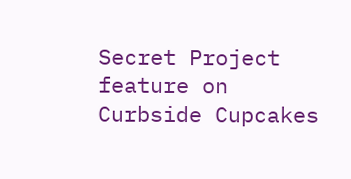Secret Project feature on Curbside Cupcakes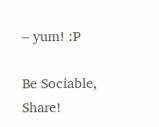– yum! :P

Be Sociable, Share!